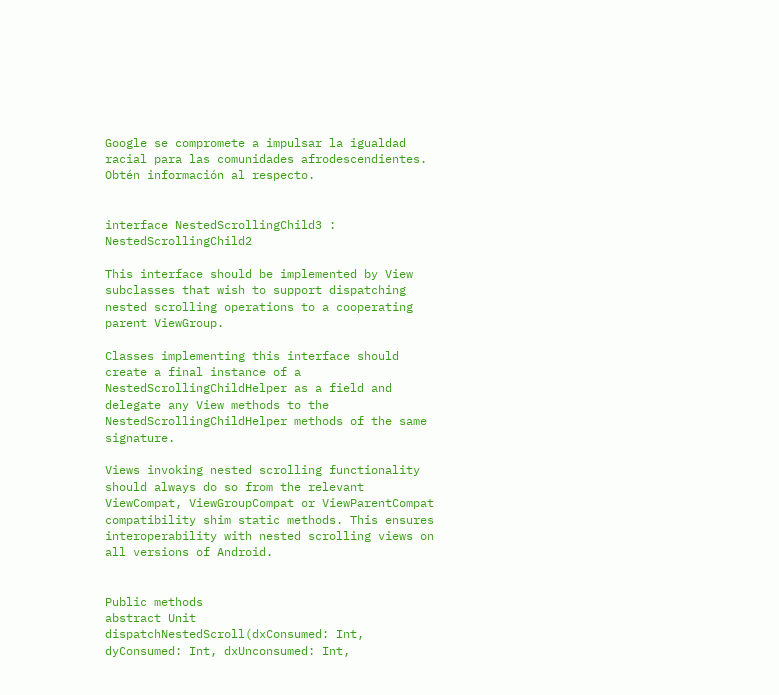Google se compromete a impulsar la igualdad racial para las comunidades afrodescendientes. Obtén información al respecto.


interface NestedScrollingChild3 : NestedScrollingChild2

This interface should be implemented by View subclasses that wish to support dispatching nested scrolling operations to a cooperating parent ViewGroup.

Classes implementing this interface should create a final instance of a NestedScrollingChildHelper as a field and delegate any View methods to the NestedScrollingChildHelper methods of the same signature.

Views invoking nested scrolling functionality should always do so from the relevant ViewCompat, ViewGroupCompat or ViewParentCompat compatibility shim static methods. This ensures interoperability with nested scrolling views on all versions of Android.


Public methods
abstract Unit
dispatchNestedScroll(dxConsumed: Int, dyConsumed: Int, dxUnconsumed: Int,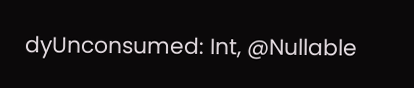dyUnconsumed: Int, @Nullable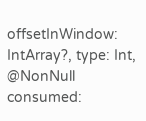offsetInWindow: IntArray?, type: Int, @NonNull consumed: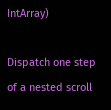IntArray)

Dispatch one step of a nested scroll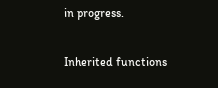in progress.

Inherited functions